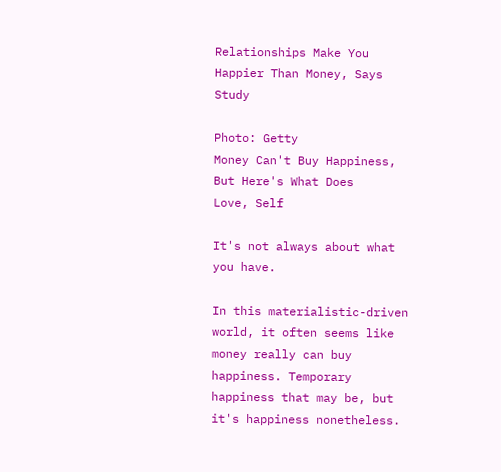Relationships Make You Happier Than Money, Says Study

Photo: Getty
Money Can't Buy Happiness, But Here's What Does
Love, Self

It's not always about what you have.

In this materialistic-driven world, it often seems like money really can buy happiness. Temporary happiness that may be, but it's happiness nonetheless.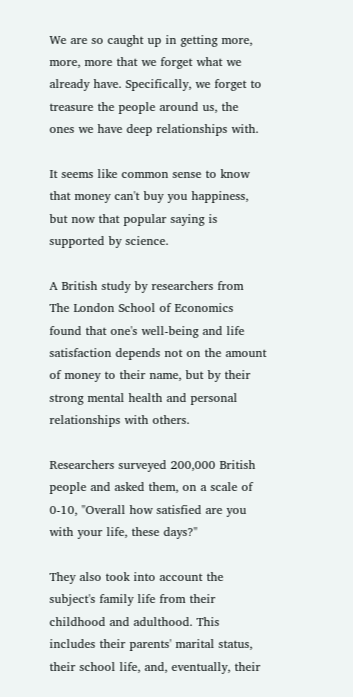We are so caught up in getting more, more, more that we forget what we already have. Specifically, we forget to treasure the people around us, the ones we have deep relationships with.

It seems like common sense to know that money can't buy you happiness, but now that popular saying is supported by science.

A British study by researchers from The London School of Economics found that one's well-being and life satisfaction depends not on the amount of money to their name, but by their strong mental health and personal relationships with others.

Researchers surveyed 200,000 British people and asked them, on a scale of 0-10, "Overall how satisfied are you with your life, these days?"

They also took into account the subject's family life from their childhood and adulthood. This includes their parents' marital status, their school life, and, eventually, their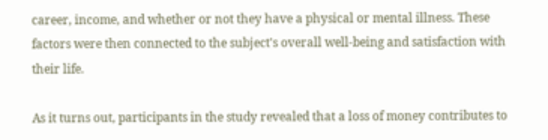career, income, and whether or not they have a physical or mental illness. These factors were then connected to the subject's overall well-being and satisfaction with their life.

As it turns out, participants in the study revealed that a loss of money contributes to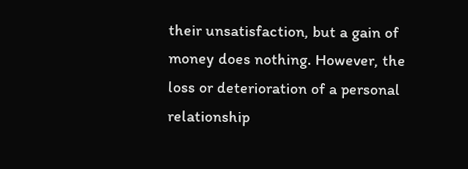their unsatisfaction, but a gain of money does nothing. However, the loss or deterioration of a personal relationship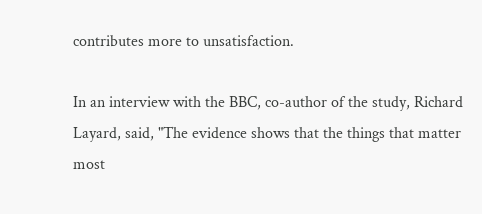contributes more to unsatisfaction.

In an interview with the BBC, co-author of the study, Richard Layard, said, "The evidence shows that the things that matter most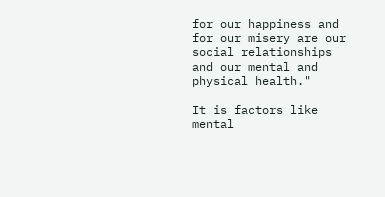for our happiness and for our misery are our social relationships and our mental and physical health."

It is factors like mental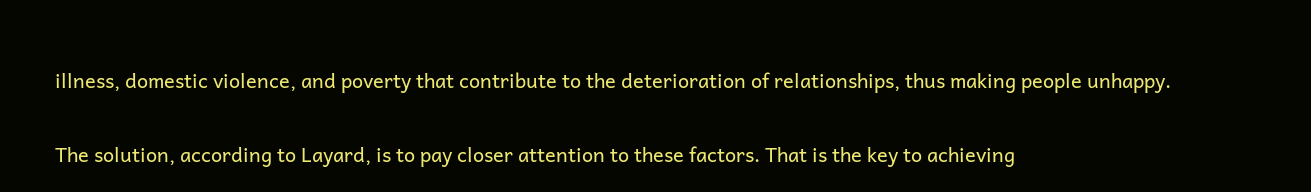illness, domestic violence, and poverty that contribute to the deterioration of relationships, thus making people unhappy.

The solution, according to Layard, is to pay closer attention to these factors. That is the key to achieving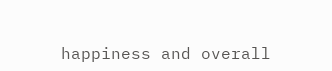happiness and overall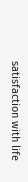satisfaction with life